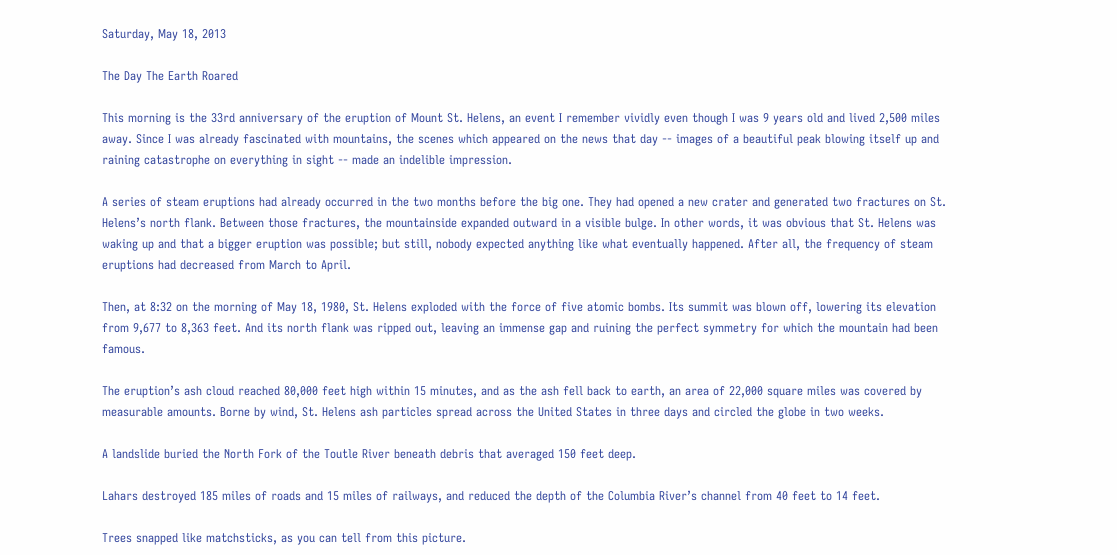Saturday, May 18, 2013

The Day The Earth Roared

This morning is the 33rd anniversary of the eruption of Mount St. Helens, an event I remember vividly even though I was 9 years old and lived 2,500 miles away. Since I was already fascinated with mountains, the scenes which appeared on the news that day -- images of a beautiful peak blowing itself up and raining catastrophe on everything in sight -- made an indelible impression.

A series of steam eruptions had already occurred in the two months before the big one. They had opened a new crater and generated two fractures on St. Helens’s north flank. Between those fractures, the mountainside expanded outward in a visible bulge. In other words, it was obvious that St. Helens was waking up and that a bigger eruption was possible; but still, nobody expected anything like what eventually happened. After all, the frequency of steam eruptions had decreased from March to April.

Then, at 8:32 on the morning of May 18, 1980, St. Helens exploded with the force of five atomic bombs. Its summit was blown off, lowering its elevation from 9,677 to 8,363 feet. And its north flank was ripped out, leaving an immense gap and ruining the perfect symmetry for which the mountain had been famous.

The eruption’s ash cloud reached 80,000 feet high within 15 minutes, and as the ash fell back to earth, an area of 22,000 square miles was covered by measurable amounts. Borne by wind, St. Helens ash particles spread across the United States in three days and circled the globe in two weeks.

A landslide buried the North Fork of the Toutle River beneath debris that averaged 150 feet deep.

Lahars destroyed 185 miles of roads and 15 miles of railways, and reduced the depth of the Columbia River’s channel from 40 feet to 14 feet.

Trees snapped like matchsticks, as you can tell from this picture.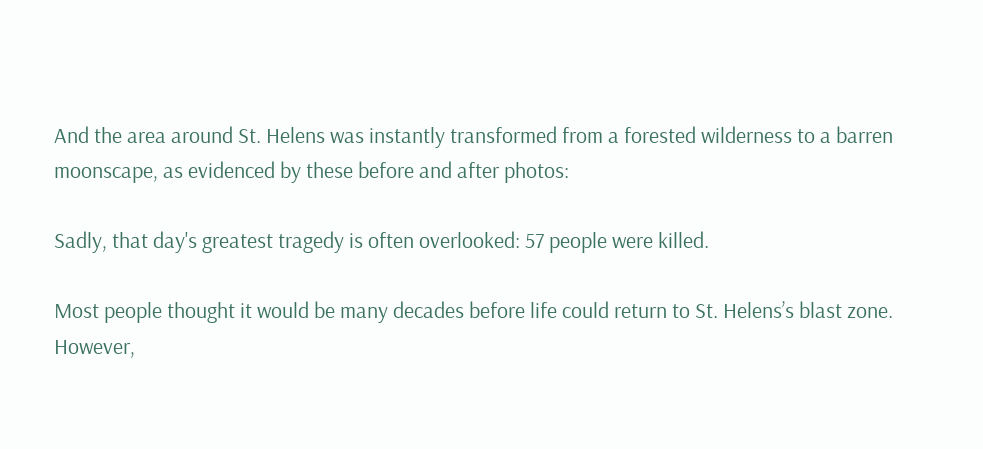And the area around St. Helens was instantly transformed from a forested wilderness to a barren moonscape, as evidenced by these before and after photos:

Sadly, that day's greatest tragedy is often overlooked: 57 people were killed.

Most people thought it would be many decades before life could return to St. Helens’s blast zone. However,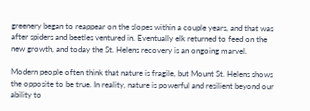greenery began to reappear on the slopes within a couple years, and that was after spiders and beetles ventured in. Eventually elk returned to feed on the new growth, and today the St. Helens recovery is an ongoing marvel.

Modern people often think that nature is fragile, but Mount St. Helens shows the opposite to be true. In reality, nature is powerful and resilient beyond our ability to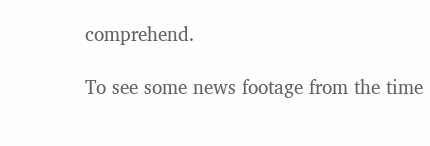comprehend.

To see some news footage from the time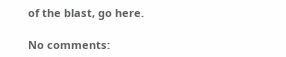of the blast, go here.

No comments: